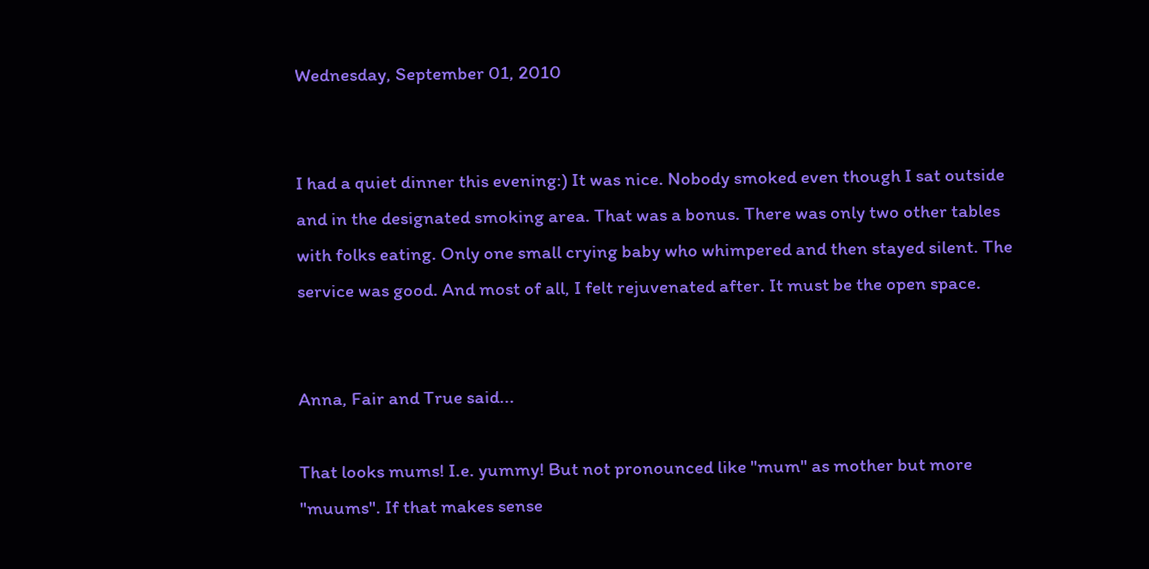Wednesday, September 01, 2010


I had a quiet dinner this evening:) It was nice. Nobody smoked even though I sat outside and in the designated smoking area. That was a bonus. There was only two other tables with folks eating. Only one small crying baby who whimpered and then stayed silent. The service was good. And most of all, I felt rejuvenated after. It must be the open space.


Anna, Fair and True said...

That looks mums! I.e. yummy! But not pronounced like "mum" as mother but more "muums". If that makes sense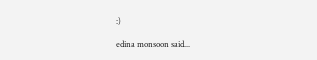:)

edina monsoon said...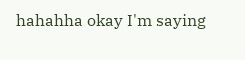hahahha okay I'm saying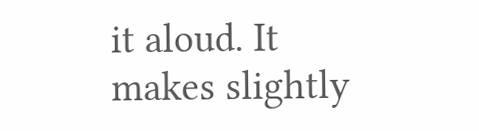it aloud. It makes slightly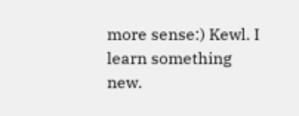more sense:) Kewl. I learn something new.